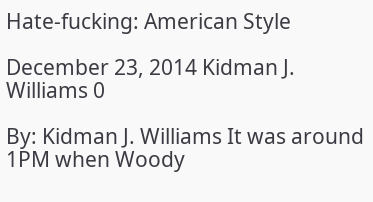Hate-fucking: American Style

December 23, 2014 Kidman J. Williams 0

By: Kidman J. Williams It was around 1PM when Woody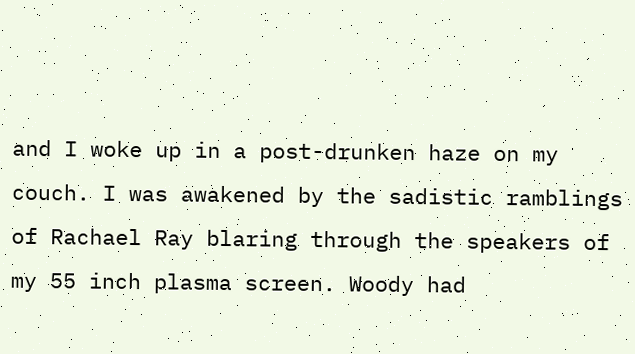and I woke up in a post-drunken haze on my couch. I was awakened by the sadistic ramblings of Rachael Ray blaring through the speakers of my 55 inch plasma screen. Woody had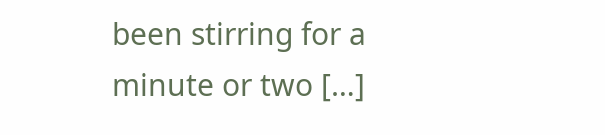been stirring for a minute or two […]